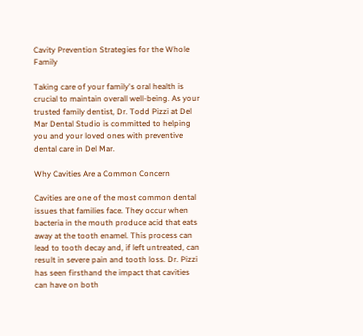Cavity Prevention Strategies for the Whole Family

Taking care of your family's oral health is crucial to maintain overall well-being. As your trusted family dentist, Dr. Todd Pizzi at Del Mar Dental Studio is committed to helping you and your loved ones with preventive dental care in Del Mar.

Why Cavities Are a Common Concern

Cavities are one of the most common dental issues that families face. They occur when bacteria in the mouth produce acid that eats away at the tooth enamel. This process can lead to tooth decay and, if left untreated, can result in severe pain and tooth loss. Dr. Pizzi has seen firsthand the impact that cavities can have on both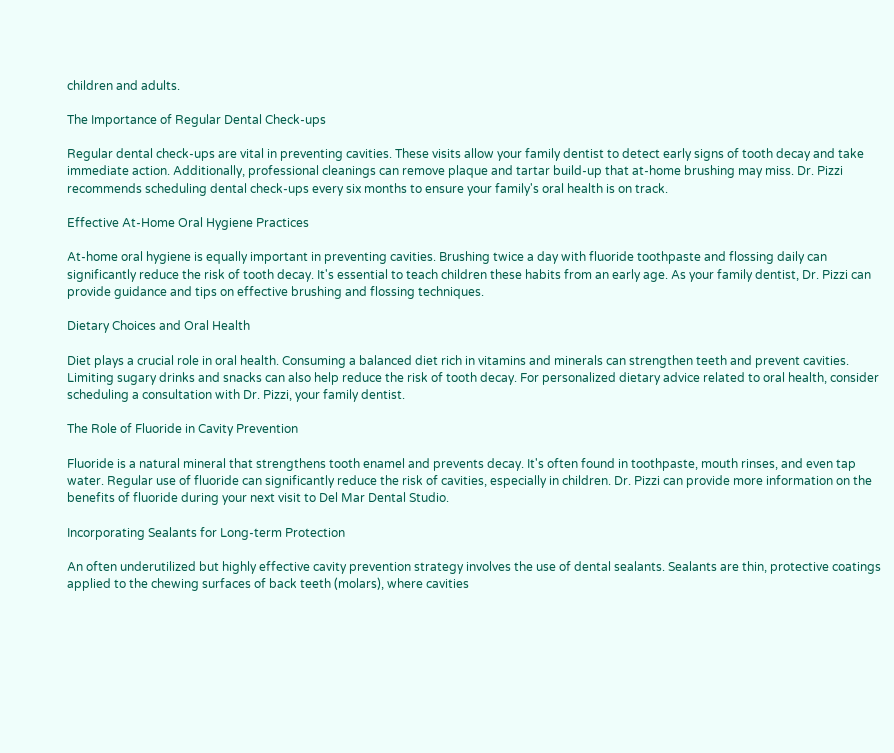children and adults.

The Importance of Regular Dental Check-ups

Regular dental check-ups are vital in preventing cavities. These visits allow your family dentist to detect early signs of tooth decay and take immediate action. Additionally, professional cleanings can remove plaque and tartar build-up that at-home brushing may miss. Dr. Pizzi recommends scheduling dental check-ups every six months to ensure your family's oral health is on track.

Effective At-Home Oral Hygiene Practices

At-home oral hygiene is equally important in preventing cavities. Brushing twice a day with fluoride toothpaste and flossing daily can significantly reduce the risk of tooth decay. It's essential to teach children these habits from an early age. As your family dentist, Dr. Pizzi can provide guidance and tips on effective brushing and flossing techniques.

Dietary Choices and Oral Health

Diet plays a crucial role in oral health. Consuming a balanced diet rich in vitamins and minerals can strengthen teeth and prevent cavities. Limiting sugary drinks and snacks can also help reduce the risk of tooth decay. For personalized dietary advice related to oral health, consider scheduling a consultation with Dr. Pizzi, your family dentist.

The Role of Fluoride in Cavity Prevention

Fluoride is a natural mineral that strengthens tooth enamel and prevents decay. It's often found in toothpaste, mouth rinses, and even tap water. Regular use of fluoride can significantly reduce the risk of cavities, especially in children. Dr. Pizzi can provide more information on the benefits of fluoride during your next visit to Del Mar Dental Studio.

Incorporating Sealants for Long-term Protection

An often underutilized but highly effective cavity prevention strategy involves the use of dental sealants. Sealants are thin, protective coatings applied to the chewing surfaces of back teeth (molars), where cavities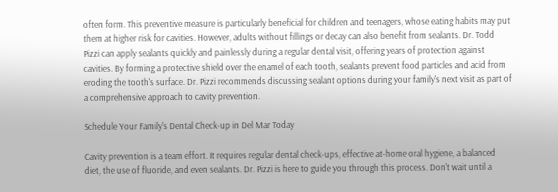often form. This preventive measure is particularly beneficial for children and teenagers, whose eating habits may put them at higher risk for cavities. However, adults without fillings or decay can also benefit from sealants. Dr. Todd Pizzi can apply sealants quickly and painlessly during a regular dental visit, offering years of protection against cavities. By forming a protective shield over the enamel of each tooth, sealants prevent food particles and acid from eroding the tooth's surface. Dr. Pizzi recommends discussing sealant options during your family's next visit as part of a comprehensive approach to cavity prevention.

Schedule Your Family's Dental Check-up in Del Mar Today

Cavity prevention is a team effort. It requires regular dental check-ups, effective at-home oral hygiene, a balanced diet, the use of fluoride, and even sealants. Dr. Pizzi is here to guide you through this process. Don't wait until a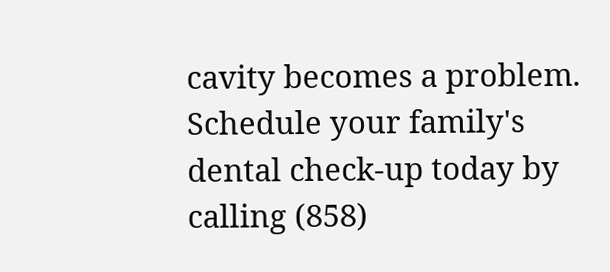cavity becomes a problem. Schedule your family's dental check-up today by calling (858)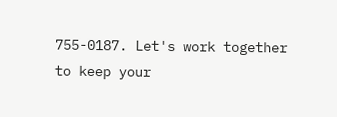755-0187. Let's work together to keep your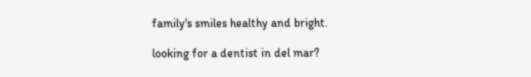family's smiles healthy and bright.

looking for a dentist in del mar?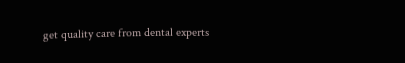get quality care from dental experts